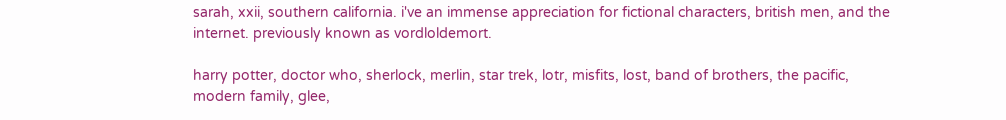sarah, xxii, southern california. i've an immense appreciation for fictional characters, british men, and the internet. previously known as vordloldemort.

harry potter, doctor who, sherlock, merlin, star trek, lotr, misfits, lost, band of brothers, the pacific, modern family, glee,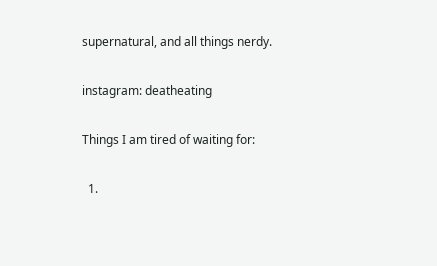supernatural, and all things nerdy.

instagram: deatheating

Things I am tired of waiting for:

  1.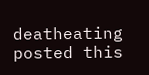deatheating posted this